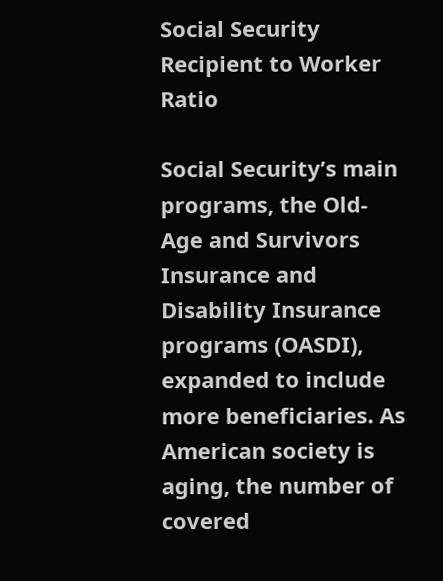Social Security Recipient to Worker Ratio

Social Security’s main programs, the Old-Age and Survivors Insurance and Disability Insurance programs (OASDI), expanded to include more beneficiaries. As American society is aging, the number of covered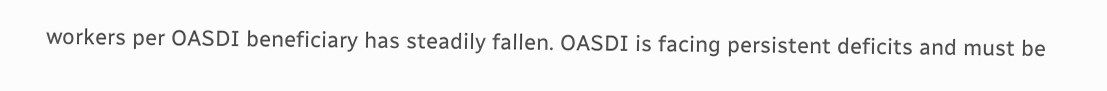workers per OASDI beneficiary has steadily fallen. OASDI is facing persistent deficits and must be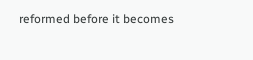reformed before it becomes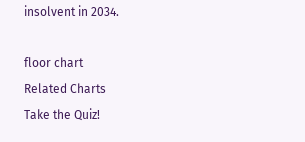insolvent in 2034.

floor chart
Related Charts
Take the Quiz!